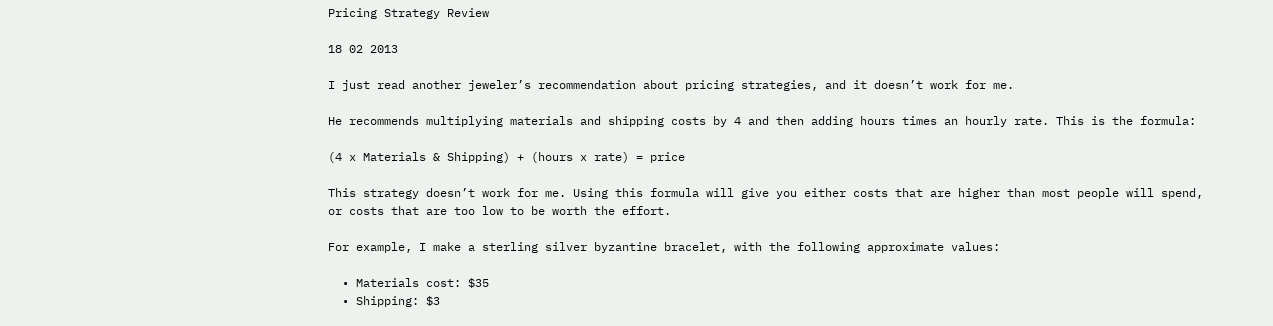Pricing Strategy Review

18 02 2013

I just read another jeweler’s recommendation about pricing strategies, and it doesn’t work for me.

He recommends multiplying materials and shipping costs by 4 and then adding hours times an hourly rate. This is the formula:

(4 x Materials & Shipping) + (hours x rate) = price

This strategy doesn’t work for me. Using this formula will give you either costs that are higher than most people will spend, or costs that are too low to be worth the effort.

For example, I make a sterling silver byzantine bracelet, with the following approximate values:

  • Materials cost: $35
  • Shipping: $3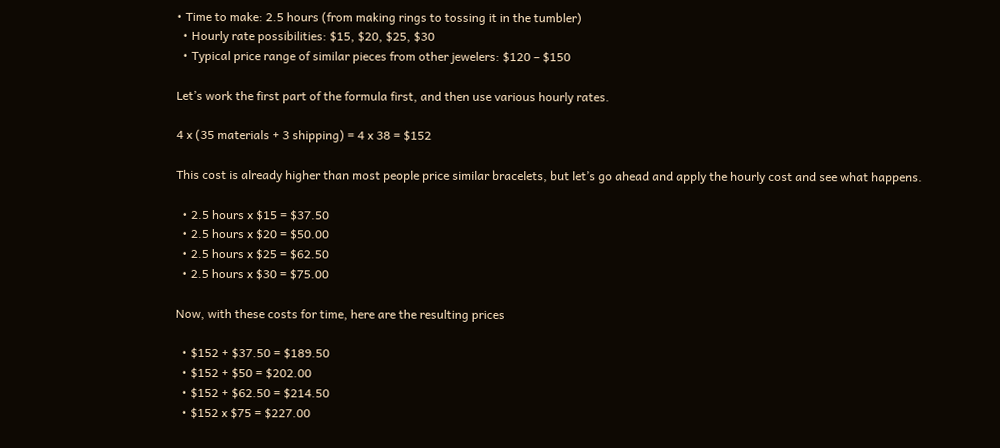• Time to make: 2.5 hours (from making rings to tossing it in the tumbler)
  • Hourly rate possibilities: $15, $20, $25, $30
  • Typical price range of similar pieces from other jewelers: $120 – $150

Let’s work the first part of the formula first, and then use various hourly rates.

4 x (35 materials + 3 shipping) = 4 x 38 = $152

This cost is already higher than most people price similar bracelets, but let’s go ahead and apply the hourly cost and see what happens.

  • 2.5 hours x $15 = $37.50
  • 2.5 hours x $20 = $50.00
  • 2.5 hours x $25 = $62.50
  • 2.5 hours x $30 = $75.00

Now, with these costs for time, here are the resulting prices

  • $152 + $37.50 = $189.50
  • $152 + $50 = $202.00
  • $152 + $62.50 = $214.50
  • $152 x $75 = $227.00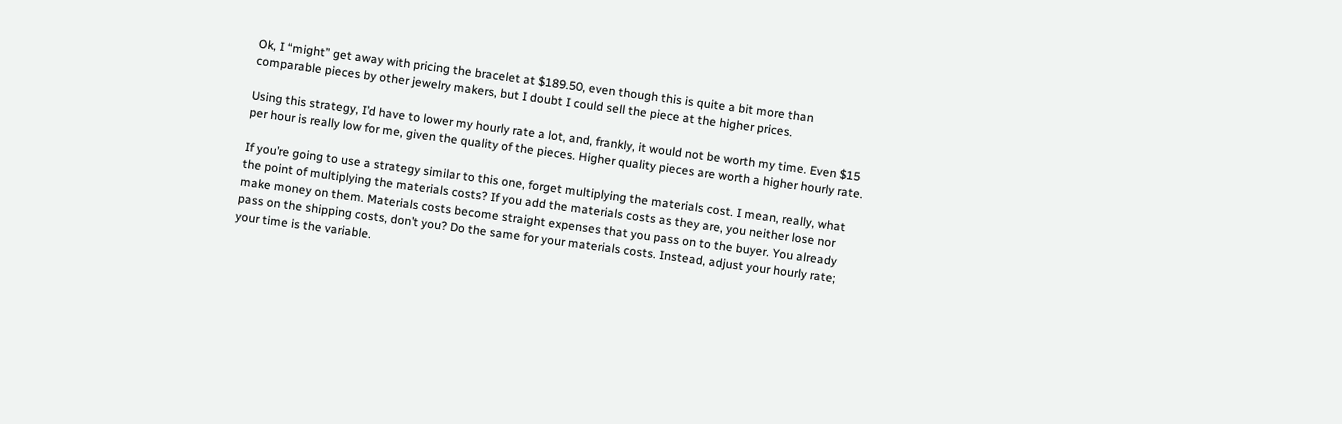Ok, I “might” get away with pricing the bracelet at $189.50, even though this is quite a bit more than comparable pieces by other jewelry makers, but I doubt I could sell the piece at the higher prices.

Using this strategy, I’d have to lower my hourly rate a lot, and, frankly, it would not be worth my time. Even $15 per hour is really low for me, given the quality of the pieces. Higher quality pieces are worth a higher hourly rate.

If you’re going to use a strategy similar to this one, forget multiplying the materials cost. I mean, really, what the point of multiplying the materials costs? If you add the materials costs as they are, you neither lose nor make money on them. Materials costs become straight expenses that you pass on to the buyer. You already pass on the shipping costs, don’t you? Do the same for your materials costs. Instead, adjust your hourly rate; your time is the variable.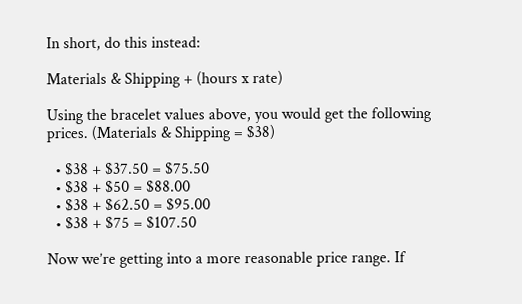In short, do this instead:

Materials & Shipping + (hours x rate)

Using the bracelet values above, you would get the following prices. (Materials & Shipping = $38)

  • $38 + $37.50 = $75.50
  • $38 + $50 = $88.00
  • $38 + $62.50 = $95.00
  • $38 + $75 = $107.50

Now we’re getting into a more reasonable price range. If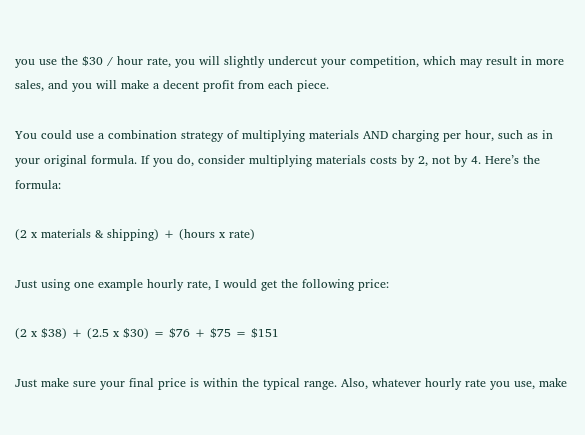you use the $30 / hour rate, you will slightly undercut your competition, which may result in more sales, and you will make a decent profit from each piece.

You could use a combination strategy of multiplying materials AND charging per hour, such as in your original formula. If you do, consider multiplying materials costs by 2, not by 4. Here’s the formula:

(2 x materials & shipping) + (hours x rate)

Just using one example hourly rate, I would get the following price:

(2 x $38) + (2.5 x $30) = $76 + $75 = $151

Just make sure your final price is within the typical range. Also, whatever hourly rate you use, make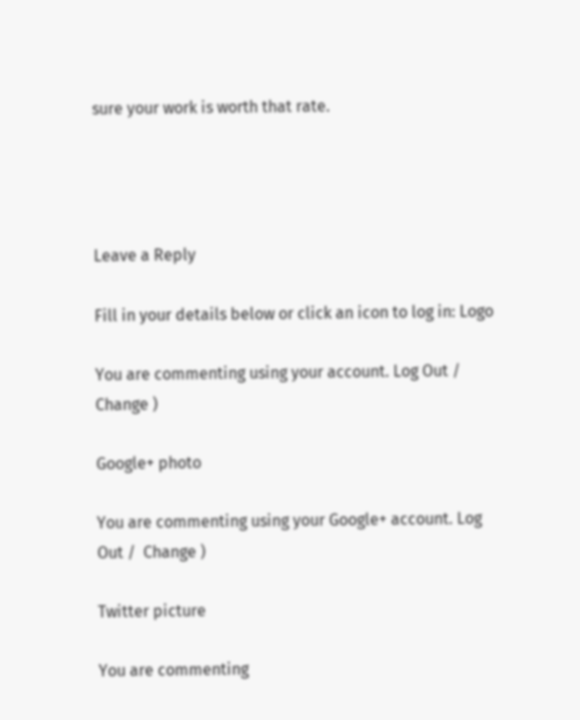sure your work is worth that rate.




Leave a Reply

Fill in your details below or click an icon to log in: Logo

You are commenting using your account. Log Out /  Change )

Google+ photo

You are commenting using your Google+ account. Log Out /  Change )

Twitter picture

You are commenting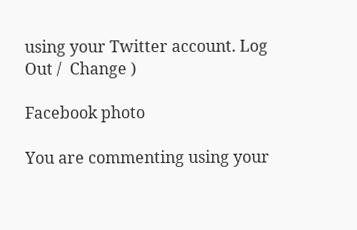using your Twitter account. Log Out /  Change )

Facebook photo

You are commenting using your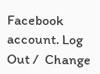Facebook account. Log Out /  Change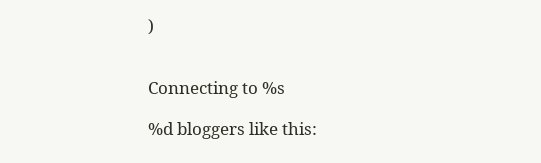)


Connecting to %s

%d bloggers like this: